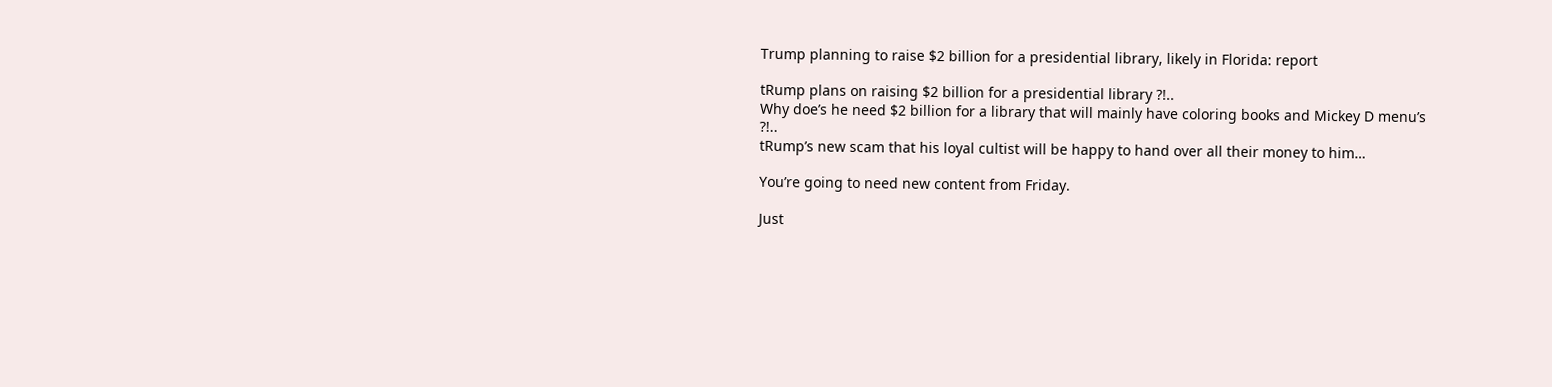Trump planning to raise $2 billion for a presidential library, likely in Florida: report

tRump plans on raising $2 billion for a presidential library ?!..
Why doe’s he need $2 billion for a library that will mainly have coloring books and Mickey D menu’s ?!..
tRump’s new scam that his loyal cultist will be happy to hand over all their money to him…

You’re going to need new content from Friday.

Just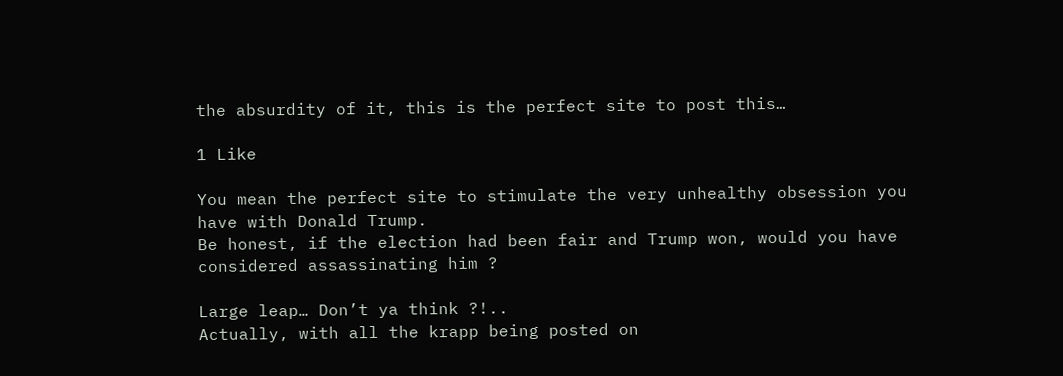the absurdity of it, this is the perfect site to post this…

1 Like

You mean the perfect site to stimulate the very unhealthy obsession you have with Donald Trump.
Be honest, if the election had been fair and Trump won, would you have considered assassinating him ?

Large leap… Don’t ya think ?!..
Actually, with all the krapp being posted on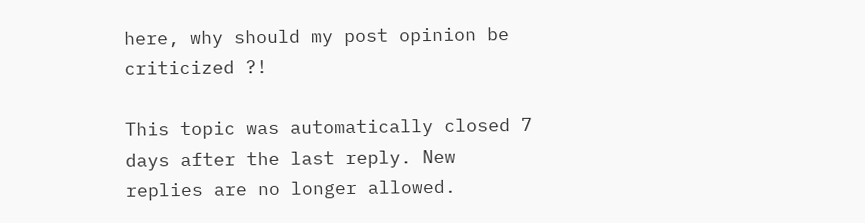here, why should my post opinion be criticized ?!

This topic was automatically closed 7 days after the last reply. New replies are no longer allowed.